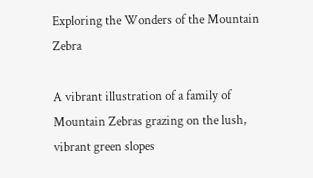Exploring the Wonders of the Mountain Zebra

A vibrant illustration of a family of Mountain Zebras grazing on the lush, vibrant green slopes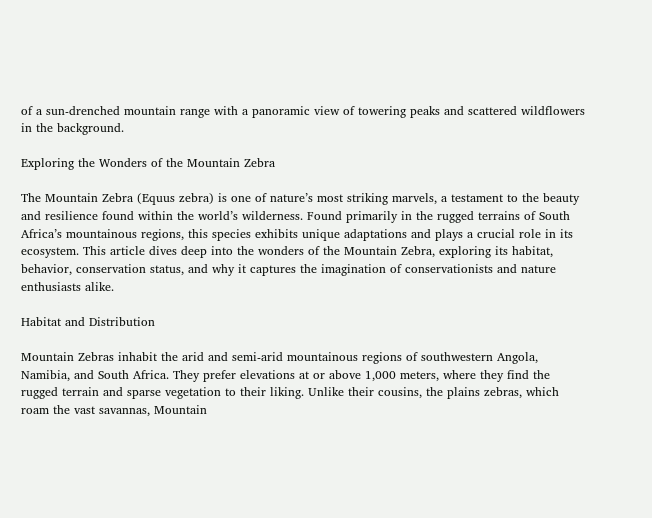of a sun-drenched mountain range with a panoramic view of towering peaks and scattered wildflowers in the background.

Exploring the Wonders of the Mountain Zebra

The Mountain Zebra (Equus zebra) is one of nature’s most striking marvels, a testament to the beauty and resilience found within the world’s wilderness. Found primarily in the rugged terrains of South Africa’s mountainous regions, this species exhibits unique adaptations and plays a crucial role in its ecosystem. This article dives deep into the wonders of the Mountain Zebra, exploring its habitat, behavior, conservation status, and why it captures the imagination of conservationists and nature enthusiasts alike.

Habitat and Distribution

Mountain Zebras inhabit the arid and semi-arid mountainous regions of southwestern Angola, Namibia, and South Africa. They prefer elevations at or above 1,000 meters, where they find the rugged terrain and sparse vegetation to their liking. Unlike their cousins, the plains zebras, which roam the vast savannas, Mountain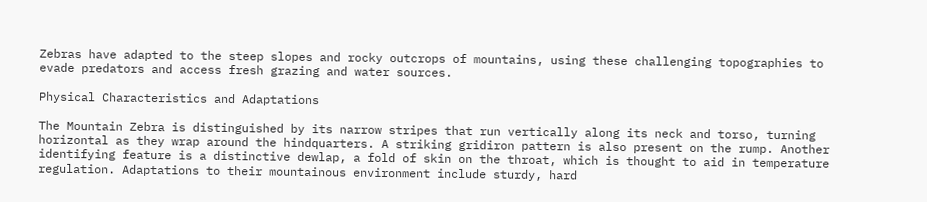Zebras have adapted to the steep slopes and rocky outcrops of mountains, using these challenging topographies to evade predators and access fresh grazing and water sources.

Physical Characteristics and Adaptations

The Mountain Zebra is distinguished by its narrow stripes that run vertically along its neck and torso, turning horizontal as they wrap around the hindquarters. A striking gridiron pattern is also present on the rump. Another identifying feature is a distinctive dewlap, a fold of skin on the throat, which is thought to aid in temperature regulation. Adaptations to their mountainous environment include sturdy, hard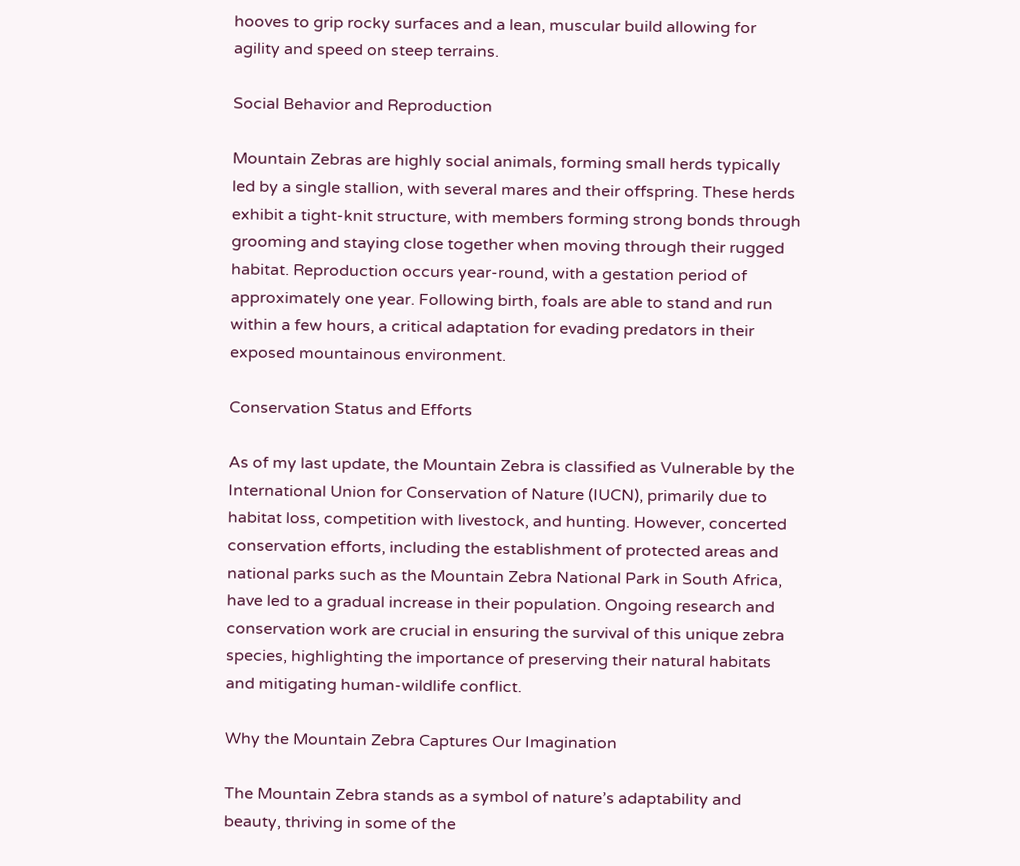hooves to grip rocky surfaces and a lean, muscular build allowing for agility and speed on steep terrains.

Social Behavior and Reproduction

Mountain Zebras are highly social animals, forming small herds typically led by a single stallion, with several mares and their offspring. These herds exhibit a tight-knit structure, with members forming strong bonds through grooming and staying close together when moving through their rugged habitat. Reproduction occurs year-round, with a gestation period of approximately one year. Following birth, foals are able to stand and run within a few hours, a critical adaptation for evading predators in their exposed mountainous environment.

Conservation Status and Efforts

As of my last update, the Mountain Zebra is classified as Vulnerable by the International Union for Conservation of Nature (IUCN), primarily due to habitat loss, competition with livestock, and hunting. However, concerted conservation efforts, including the establishment of protected areas and national parks such as the Mountain Zebra National Park in South Africa, have led to a gradual increase in their population. Ongoing research and conservation work are crucial in ensuring the survival of this unique zebra species, highlighting the importance of preserving their natural habitats and mitigating human-wildlife conflict.

Why the Mountain Zebra Captures Our Imagination

The Mountain Zebra stands as a symbol of nature’s adaptability and beauty, thriving in some of the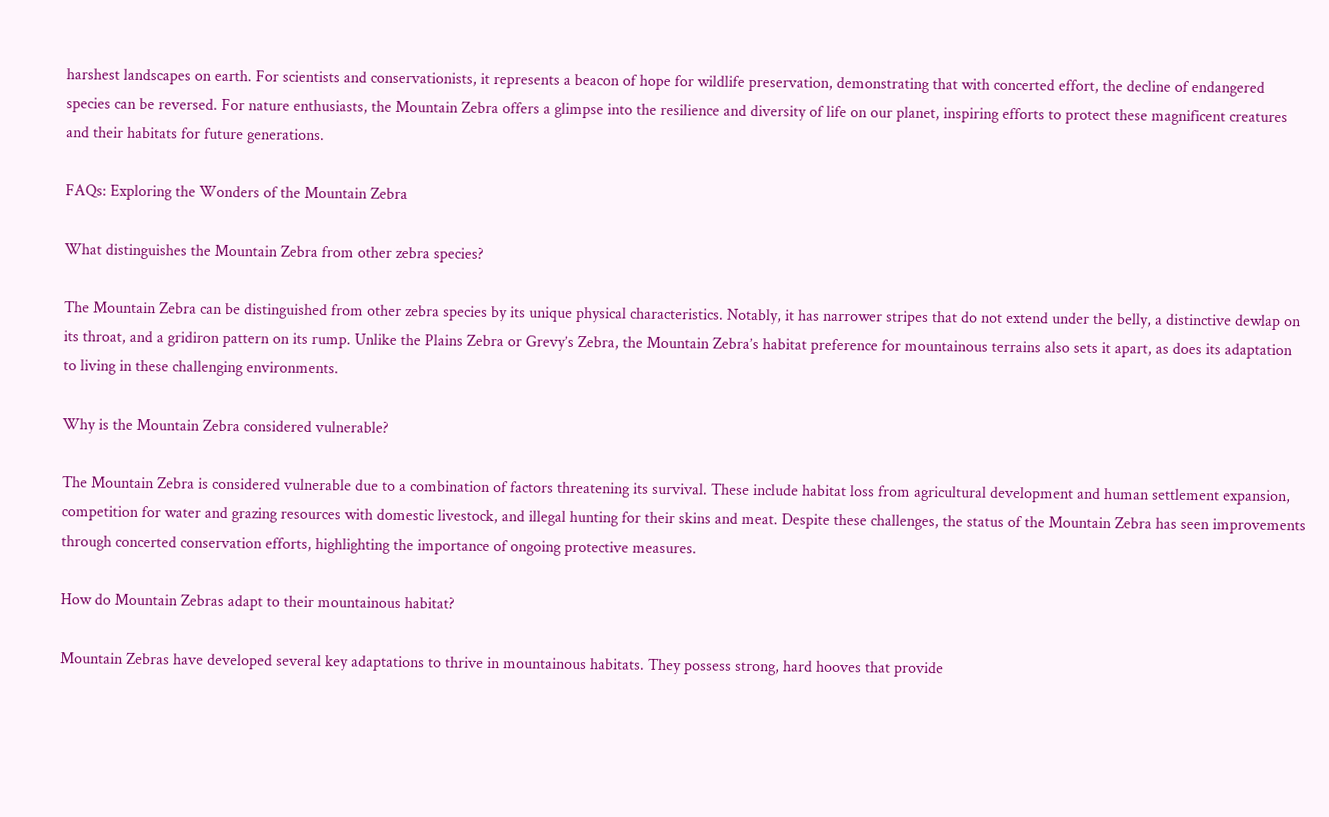harshest landscapes on earth. For scientists and conservationists, it represents a beacon of hope for wildlife preservation, demonstrating that with concerted effort, the decline of endangered species can be reversed. For nature enthusiasts, the Mountain Zebra offers a glimpse into the resilience and diversity of life on our planet, inspiring efforts to protect these magnificent creatures and their habitats for future generations.

FAQs: Exploring the Wonders of the Mountain Zebra

What distinguishes the Mountain Zebra from other zebra species?

The Mountain Zebra can be distinguished from other zebra species by its unique physical characteristics. Notably, it has narrower stripes that do not extend under the belly, a distinctive dewlap on its throat, and a gridiron pattern on its rump. Unlike the Plains Zebra or Grevy’s Zebra, the Mountain Zebra’s habitat preference for mountainous terrains also sets it apart, as does its adaptation to living in these challenging environments.

Why is the Mountain Zebra considered vulnerable?

The Mountain Zebra is considered vulnerable due to a combination of factors threatening its survival. These include habitat loss from agricultural development and human settlement expansion, competition for water and grazing resources with domestic livestock, and illegal hunting for their skins and meat. Despite these challenges, the status of the Mountain Zebra has seen improvements through concerted conservation efforts, highlighting the importance of ongoing protective measures.

How do Mountain Zebras adapt to their mountainous habitat?

Mountain Zebras have developed several key adaptations to thrive in mountainous habitats. They possess strong, hard hooves that provide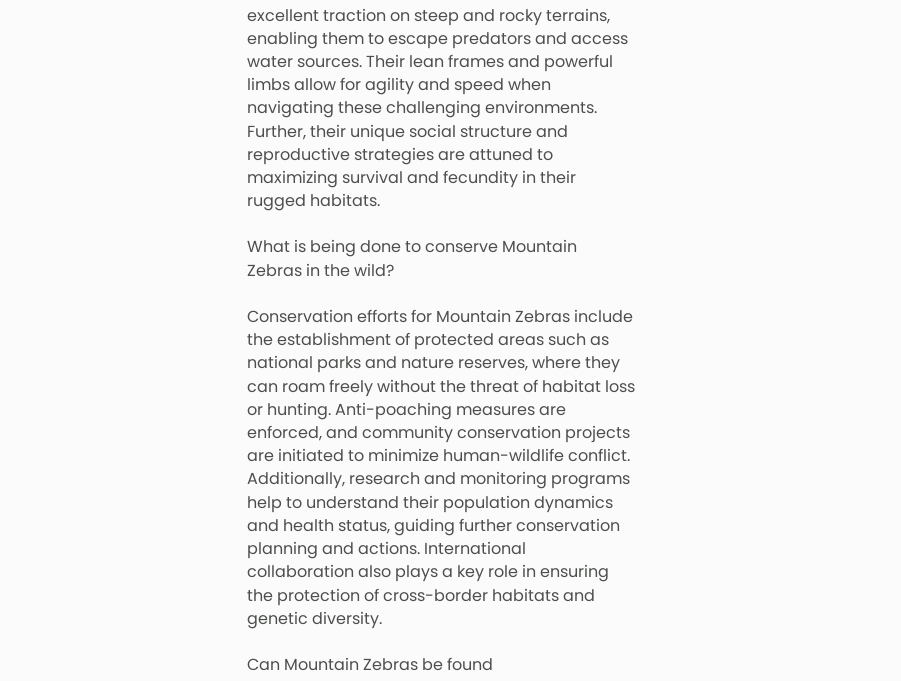excellent traction on steep and rocky terrains, enabling them to escape predators and access water sources. Their lean frames and powerful limbs allow for agility and speed when navigating these challenging environments. Further, their unique social structure and reproductive strategies are attuned to maximizing survival and fecundity in their rugged habitats.

What is being done to conserve Mountain Zebras in the wild?

Conservation efforts for Mountain Zebras include the establishment of protected areas such as national parks and nature reserves, where they can roam freely without the threat of habitat loss or hunting. Anti-poaching measures are enforced, and community conservation projects are initiated to minimize human-wildlife conflict. Additionally, research and monitoring programs help to understand their population dynamics and health status, guiding further conservation planning and actions. International collaboration also plays a key role in ensuring the protection of cross-border habitats and genetic diversity.

Can Mountain Zebras be found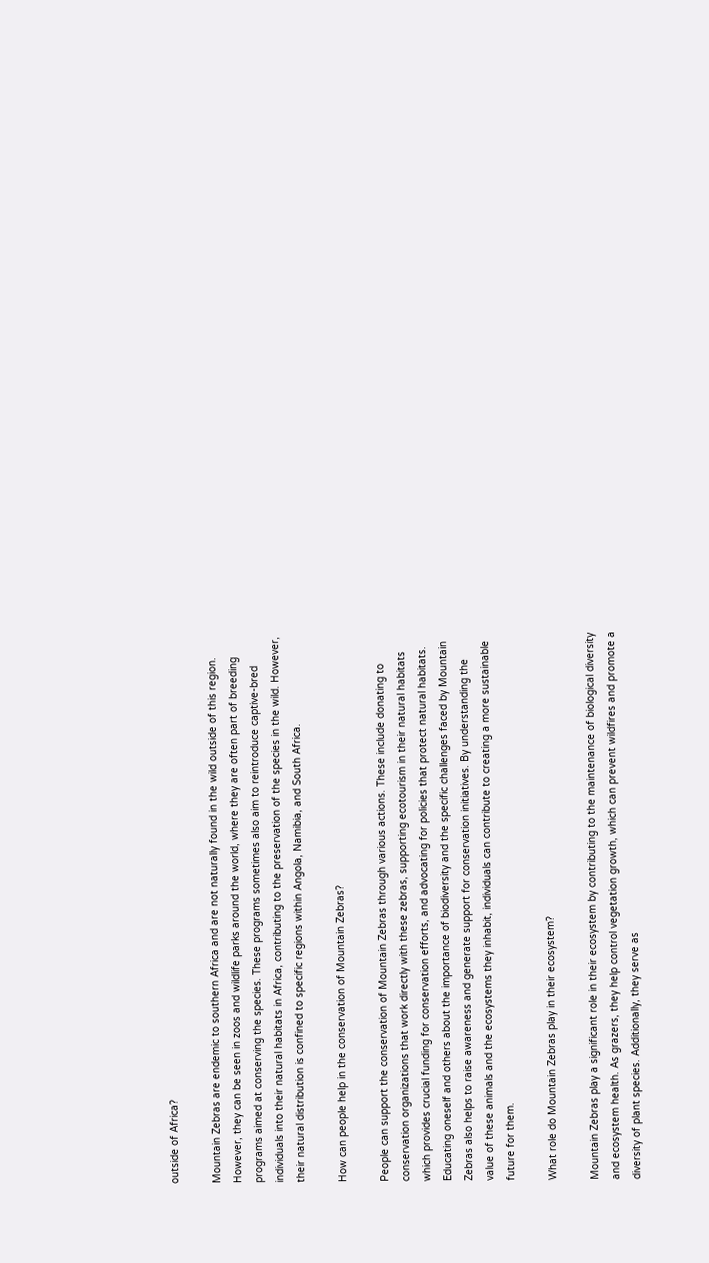outside of Africa?

Mountain Zebras are endemic to southern Africa and are not naturally found in the wild outside of this region. However, they can be seen in zoos and wildlife parks around the world, where they are often part of breeding programs aimed at conserving the species. These programs sometimes also aim to reintroduce captive-bred individuals into their natural habitats in Africa, contributing to the preservation of the species in the wild. However, their natural distribution is confined to specific regions within Angola, Namibia, and South Africa.

How can people help in the conservation of Mountain Zebras?

People can support the conservation of Mountain Zebras through various actions. These include donating to conservation organizations that work directly with these zebras, supporting ecotourism in their natural habitats which provides crucial funding for conservation efforts, and advocating for policies that protect natural habitats. Educating oneself and others about the importance of biodiversity and the specific challenges faced by Mountain Zebras also helps to raise awareness and generate support for conservation initiatives. By understanding the value of these animals and the ecosystems they inhabit, individuals can contribute to creating a more sustainable future for them.

What role do Mountain Zebras play in their ecosystem?

Mountain Zebras play a significant role in their ecosystem by contributing to the maintenance of biological diversity and ecosystem health. As grazers, they help control vegetation growth, which can prevent wildfires and promote a diversity of plant species. Additionally, they serve as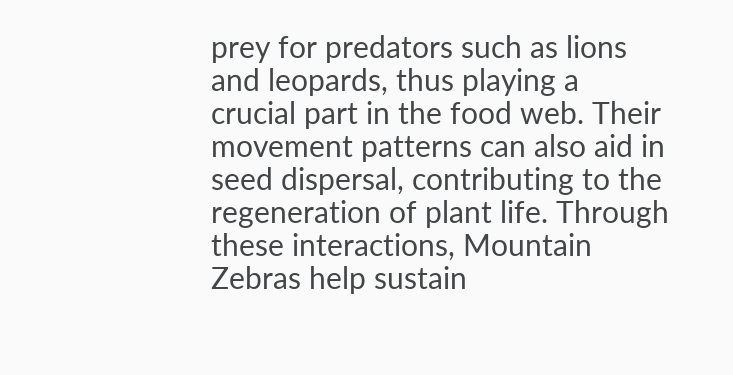prey for predators such as lions and leopards, thus playing a crucial part in the food web. Their movement patterns can also aid in seed dispersal, contributing to the regeneration of plant life. Through these interactions, Mountain Zebras help sustain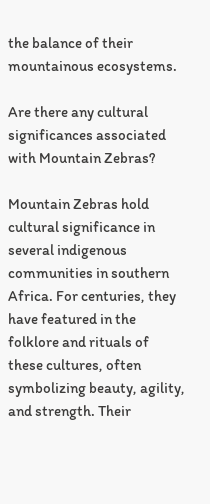the balance of their mountainous ecosystems.

Are there any cultural significances associated with Mountain Zebras?

Mountain Zebras hold cultural significance in several indigenous communities in southern Africa. For centuries, they have featured in the folklore and rituals of these cultures, often symbolizing beauty, agility, and strength. Their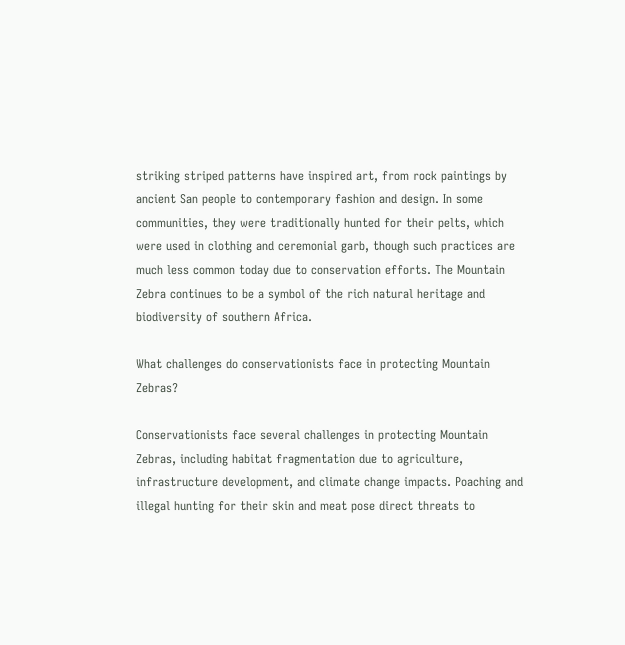striking striped patterns have inspired art, from rock paintings by ancient San people to contemporary fashion and design. In some communities, they were traditionally hunted for their pelts, which were used in clothing and ceremonial garb, though such practices are much less common today due to conservation efforts. The Mountain Zebra continues to be a symbol of the rich natural heritage and biodiversity of southern Africa.

What challenges do conservationists face in protecting Mountain Zebras?

Conservationists face several challenges in protecting Mountain Zebras, including habitat fragmentation due to agriculture, infrastructure development, and climate change impacts. Poaching and illegal hunting for their skin and meat pose direct threats to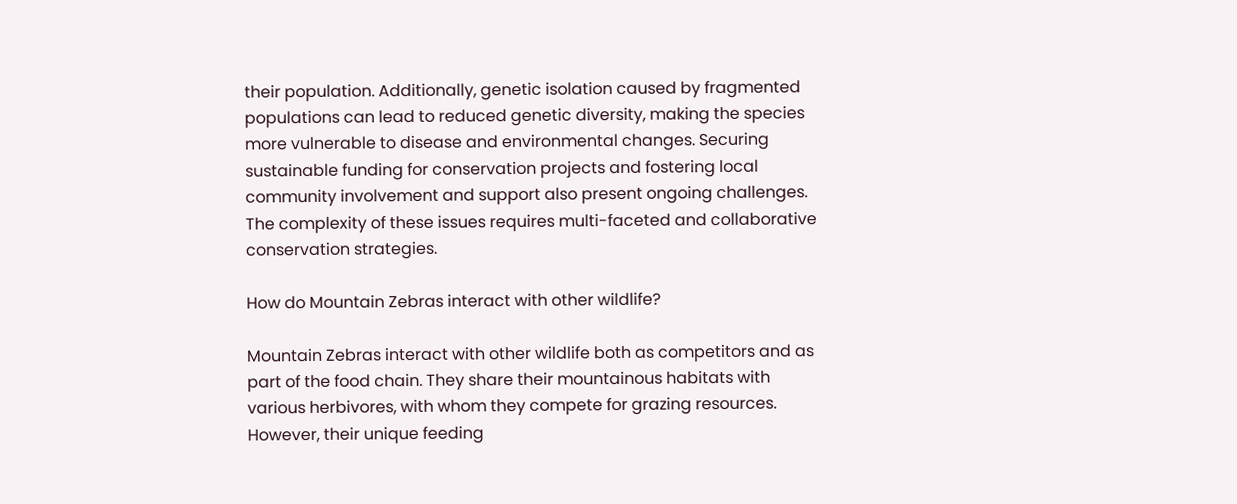their population. Additionally, genetic isolation caused by fragmented populations can lead to reduced genetic diversity, making the species more vulnerable to disease and environmental changes. Securing sustainable funding for conservation projects and fostering local community involvement and support also present ongoing challenges. The complexity of these issues requires multi-faceted and collaborative conservation strategies.

How do Mountain Zebras interact with other wildlife?

Mountain Zebras interact with other wildlife both as competitors and as part of the food chain. They share their mountainous habitats with various herbivores, with whom they compete for grazing resources. However, their unique feeding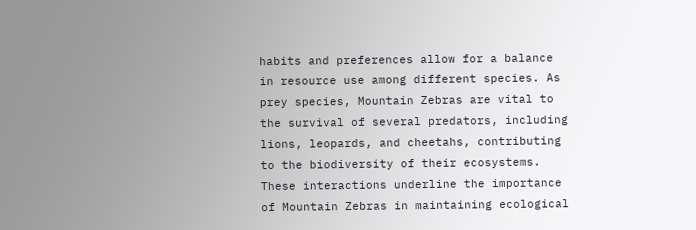habits and preferences allow for a balance in resource use among different species. As prey species, Mountain Zebras are vital to the survival of several predators, including lions, leopards, and cheetahs, contributing to the biodiversity of their ecosystems. These interactions underline the importance of Mountain Zebras in maintaining ecological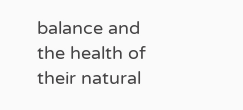balance and the health of their natural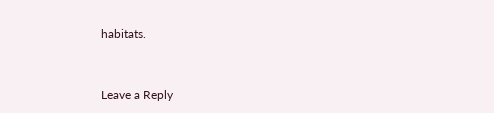habitats.


Leave a Reply